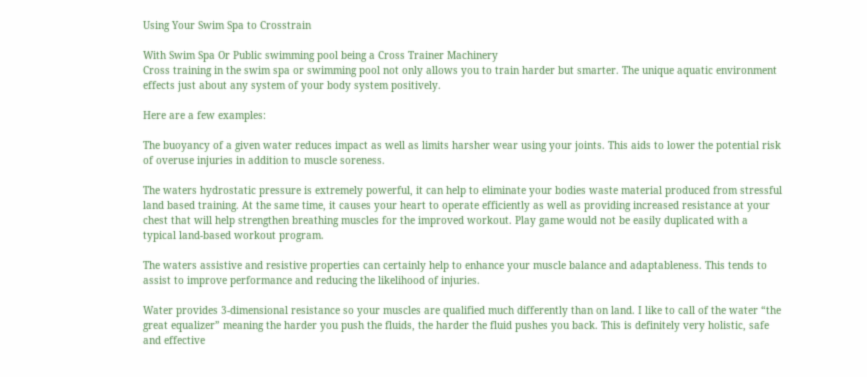Using Your Swim Spa to Crosstrain

With Swim Spa Or Public swimming pool being a Cross Trainer Machinery
Cross training in the swim spa or swimming pool not only allows you to train harder but smarter. The unique aquatic environment effects just about any system of your body system positively.

Here are a few examples:

The buoyancy of a given water reduces impact as well as limits harsher wear using your joints. This aids to lower the potential risk of overuse injuries in addition to muscle soreness.

The waters hydrostatic pressure is extremely powerful, it can help to eliminate your bodies waste material produced from stressful land based training. At the same time, it causes your heart to operate efficiently as well as providing increased resistance at your chest that will help strengthen breathing muscles for the improved workout. Play game would not be easily duplicated with a typical land-based workout program.

The waters assistive and resistive properties can certainly help to enhance your muscle balance and adaptableness. This tends to assist to improve performance and reducing the likelihood of injuries.

Water provides 3-dimensional resistance so your muscles are qualified much differently than on land. I like to call of the water “the great equalizer” meaning the harder you push the fluids, the harder the fluid pushes you back. This is definitely very holistic, safe and effective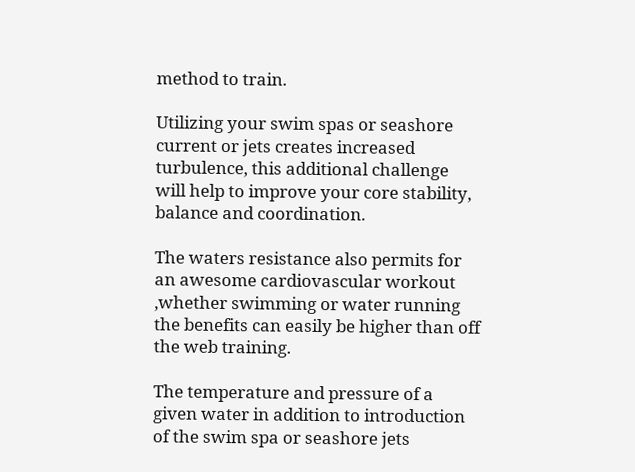method to train.

Utilizing your swim spas or seashore current or jets creates increased turbulence, this additional challenge will help to improve your core stability, balance and coordination.

The waters resistance also permits for an awesome cardiovascular workout ,whether swimming or water running the benefits can easily be higher than off the web training.

The temperature and pressure of a given water in addition to introduction of the swim spa or seashore jets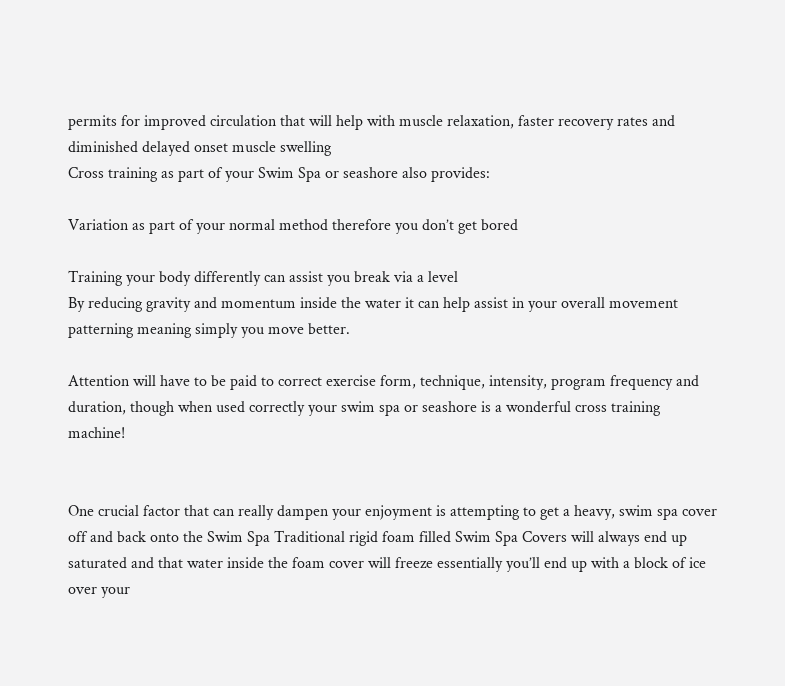permits for improved circulation that will help with muscle relaxation, faster recovery rates and diminished delayed onset muscle swelling
Cross training as part of your Swim Spa or seashore also provides:

Variation as part of your normal method therefore you don’t get bored

Training your body differently can assist you break via a level
By reducing gravity and momentum inside the water it can help assist in your overall movement patterning meaning simply you move better.

Attention will have to be paid to correct exercise form, technique, intensity, program frequency and duration, though when used correctly your swim spa or seashore is a wonderful cross training machine!


One crucial factor that can really dampen your enjoyment is attempting to get a heavy, swim spa cover off and back onto the Swim Spa Traditional rigid foam filled Swim Spa Covers will always end up saturated and that water inside the foam cover will freeze essentially you’ll end up with a block of ice over your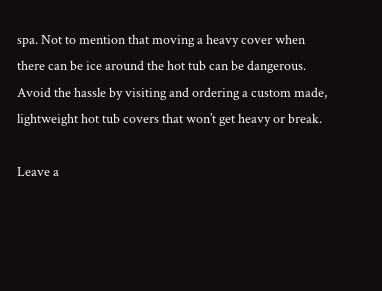spa. Not to mention that moving a heavy cover when there can be ice around the hot tub can be dangerous. Avoid the hassle by visiting and ordering a custom made, lightweight hot tub covers that won’t get heavy or break.

Leave a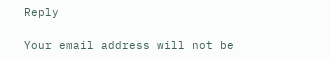Reply

Your email address will not be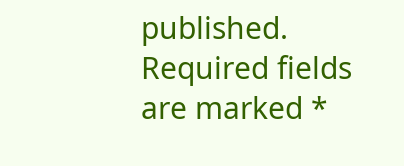published. Required fields are marked *